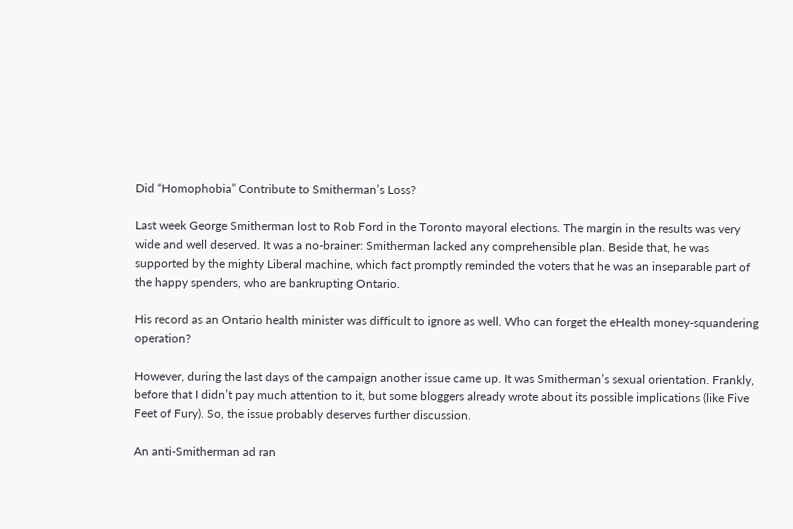Did “Homophobia” Contribute to Smitherman’s Loss?

Last week George Smitherman lost to Rob Ford in the Toronto mayoral elections. The margin in the results was very wide and well deserved. It was a no-brainer: Smitherman lacked any comprehensible plan. Beside that, he was supported by the mighty Liberal machine, which fact promptly reminded the voters that he was an inseparable part of the happy spenders, who are bankrupting Ontario.

His record as an Ontario health minister was difficult to ignore as well. Who can forget the eHealth money-squandering operation?

However, during the last days of the campaign another issue came up. It was Smitherman’s sexual orientation. Frankly, before that I didn’t pay much attention to it, but some bloggers already wrote about its possible implications (like Five Feet of Fury). So, the issue probably deserves further discussion.

An anti-Smitherman ad ran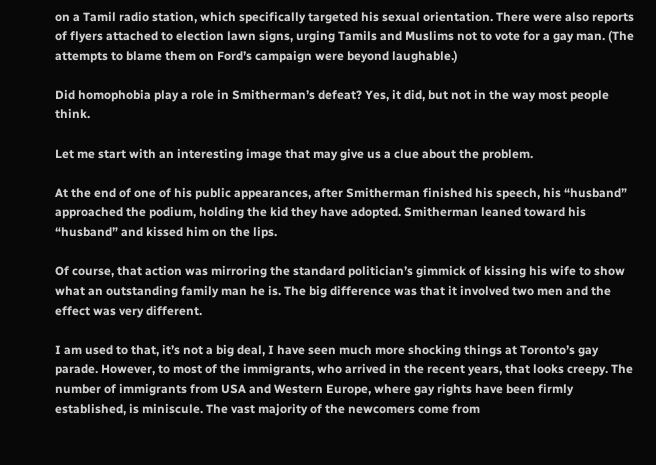on a Tamil radio station, which specifically targeted his sexual orientation. There were also reports of flyers attached to election lawn signs, urging Tamils and Muslims not to vote for a gay man. (The attempts to blame them on Ford’s campaign were beyond laughable.)

Did homophobia play a role in Smitherman’s defeat? Yes, it did, but not in the way most people think.

Let me start with an interesting image that may give us a clue about the problem.

At the end of one of his public appearances, after Smitherman finished his speech, his “husband” approached the podium, holding the kid they have adopted. Smitherman leaned toward his “husband” and kissed him on the lips.

Of course, that action was mirroring the standard politician’s gimmick of kissing his wife to show what an outstanding family man he is. The big difference was that it involved two men and the effect was very different.

I am used to that, it’s not a big deal, I have seen much more shocking things at Toronto’s gay parade. However, to most of the immigrants, who arrived in the recent years, that looks creepy. The number of immigrants from USA and Western Europe, where gay rights have been firmly established, is miniscule. The vast majority of the newcomers come from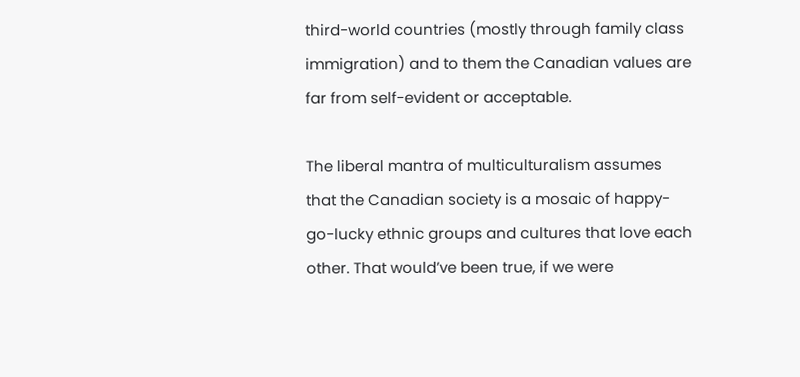third-world countries (mostly through family class immigration) and to them the Canadian values are far from self-evident or acceptable.

The liberal mantra of multiculturalism assumes that the Canadian society is a mosaic of happy-go-lucky ethnic groups and cultures that love each other. That would’ve been true, if we were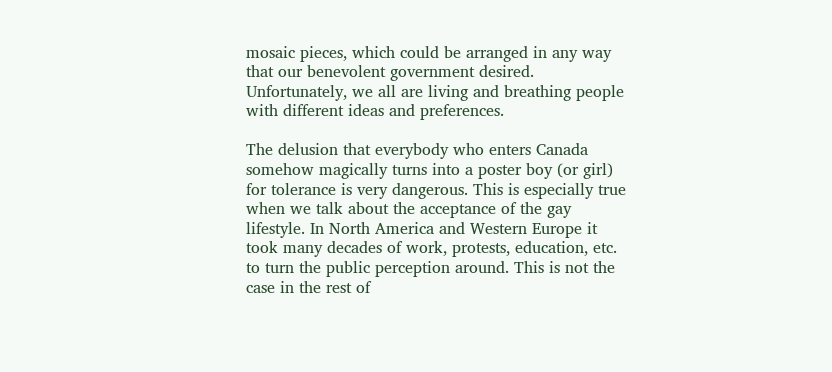mosaic pieces, which could be arranged in any way that our benevolent government desired. Unfortunately, we all are living and breathing people with different ideas and preferences.

The delusion that everybody who enters Canada somehow magically turns into a poster boy (or girl) for tolerance is very dangerous. This is especially true when we talk about the acceptance of the gay lifestyle. In North America and Western Europe it took many decades of work, protests, education, etc. to turn the public perception around. This is not the case in the rest of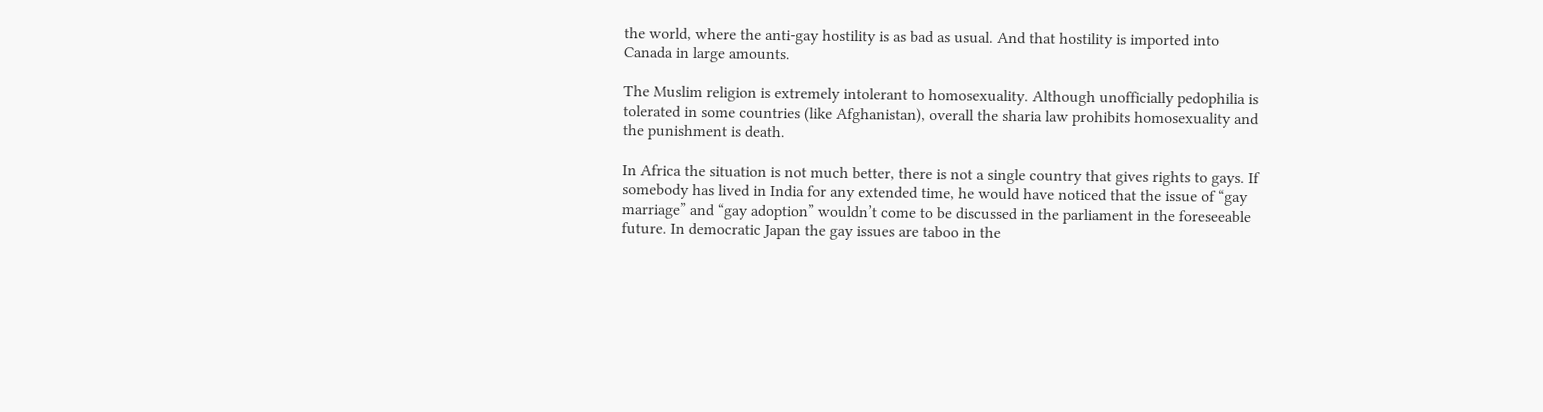the world, where the anti-gay hostility is as bad as usual. And that hostility is imported into Canada in large amounts.

The Muslim religion is extremely intolerant to homosexuality. Although unofficially pedophilia is tolerated in some countries (like Afghanistan), overall the sharia law prohibits homosexuality and the punishment is death.

In Africa the situation is not much better, there is not a single country that gives rights to gays. If somebody has lived in India for any extended time, he would have noticed that the issue of “gay marriage” and “gay adoption” wouldn’t come to be discussed in the parliament in the foreseeable future. In democratic Japan the gay issues are taboo in the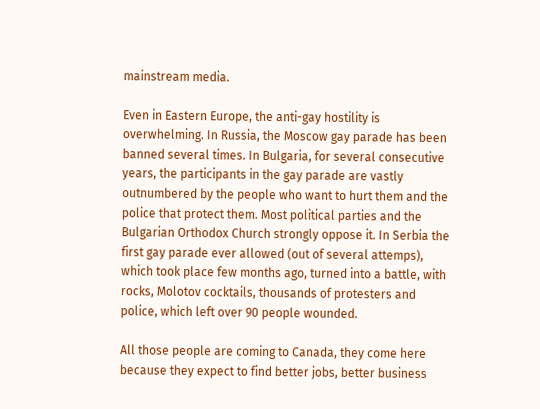mainstream media.

Even in Eastern Europe, the anti-gay hostility is overwhelming. In Russia, the Moscow gay parade has been banned several times. In Bulgaria, for several consecutive years, the participants in the gay parade are vastly outnumbered by the people who want to hurt them and the police that protect them. Most political parties and the Bulgarian Orthodox Church strongly oppose it. In Serbia the first gay parade ever allowed (out of several attemps), which took place few months ago, turned into a battle, with rocks, Molotov cocktails, thousands of protesters and police, which left over 90 people wounded.

All those people are coming to Canada, they come here because they expect to find better jobs, better business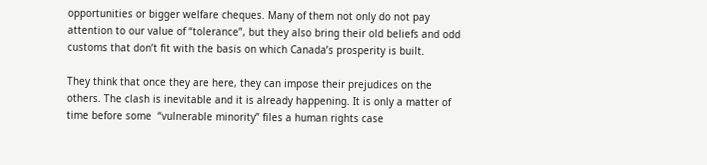opportunities or bigger welfare cheques. Many of them not only do not pay attention to our value of “tolerance”, but they also bring their old beliefs and odd customs that don’t fit with the basis on which Canada’s prosperity is built.

They think that once they are here, they can impose their prejudices on the others. The clash is inevitable and it is already happening. It is only a matter of time before some  “vulnerable minority” files a human rights case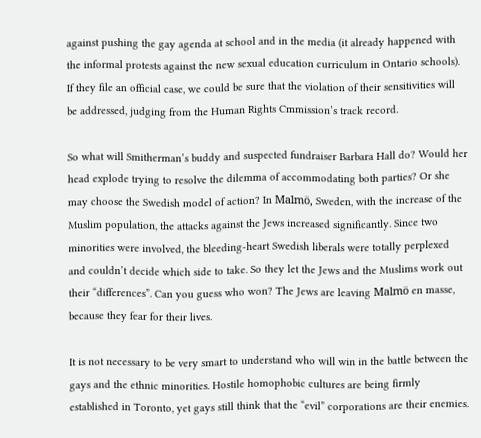against pushing the gay agenda at school and in the media (it already happened with the informal protests against the new sexual education curriculum in Ontario schools). If they file an official case, we could be sure that the violation of their sensitivities will be addressed, judging from the Human Rights Cmmission’s track record.

So what will Smitherman’s buddy and suspected fundraiser Barbara Hall do? Would her head explode trying to resolve the dilemma of accommodating both parties? Or she may choose the Swedish model of action? In Malmö, Sweden, with the increase of the Muslim population, the attacks against the Jews increased significantly. Since two minorities were involved, the bleeding-heart Swedish liberals were totally perplexed and couldn’t decide which side to take. So they let the Jews and the Muslims work out their “differences”. Can you guess who won? The Jews are leaving Malmö en masse, because they fear for their lives.

It is not necessary to be very smart to understand who will win in the battle between the gays and the ethnic minorities. Hostile homophobic cultures are being firmly established in Toronto, yet gays still think that the “evil” corporations are their enemies.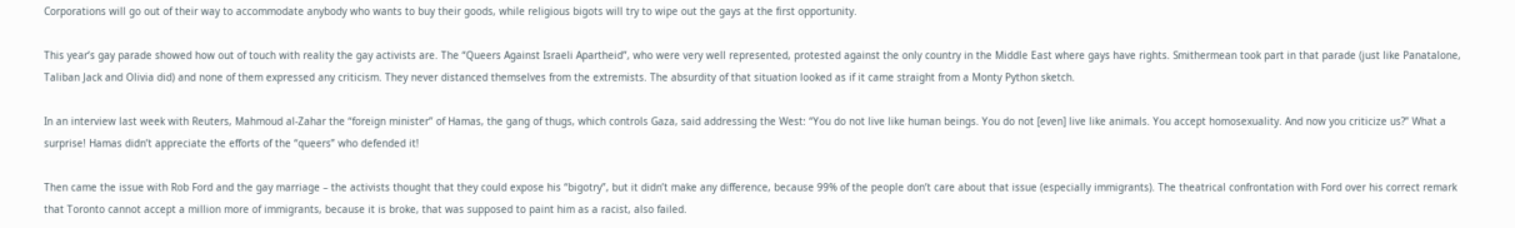Corporations will go out of their way to accommodate anybody who wants to buy their goods, while religious bigots will try to wipe out the gays at the first opportunity.

This year’s gay parade showed how out of touch with reality the gay activists are. The “Queers Against Israeli Apartheid”, who were very well represented, protested against the only country in the Middle East where gays have rights. Smithermean took part in that parade (just like Panatalone, Taliban Jack and Olivia did) and none of them expressed any criticism. They never distanced themselves from the extremists. The absurdity of that situation looked as if it came straight from a Monty Python sketch.

In an interview last week with Reuters, Mahmoud al-Zahar the “foreign minister” of Hamas, the gang of thugs, which controls Gaza, said addressing the West: “You do not live like human beings. You do not [even] live like animals. You accept homosexuality. And now you criticize us?” What a surprise! Hamas didn’t appreciate the efforts of the “queers” who defended it!

Then came the issue with Rob Ford and the gay marriage – the activists thought that they could expose his “bigotry”, but it didn’t make any difference, because 99% of the people don’t care about that issue (especially immigrants). The theatrical confrontation with Ford over his correct remark that Toronto cannot accept a million more of immigrants, because it is broke, that was supposed to paint him as a racist, also failed.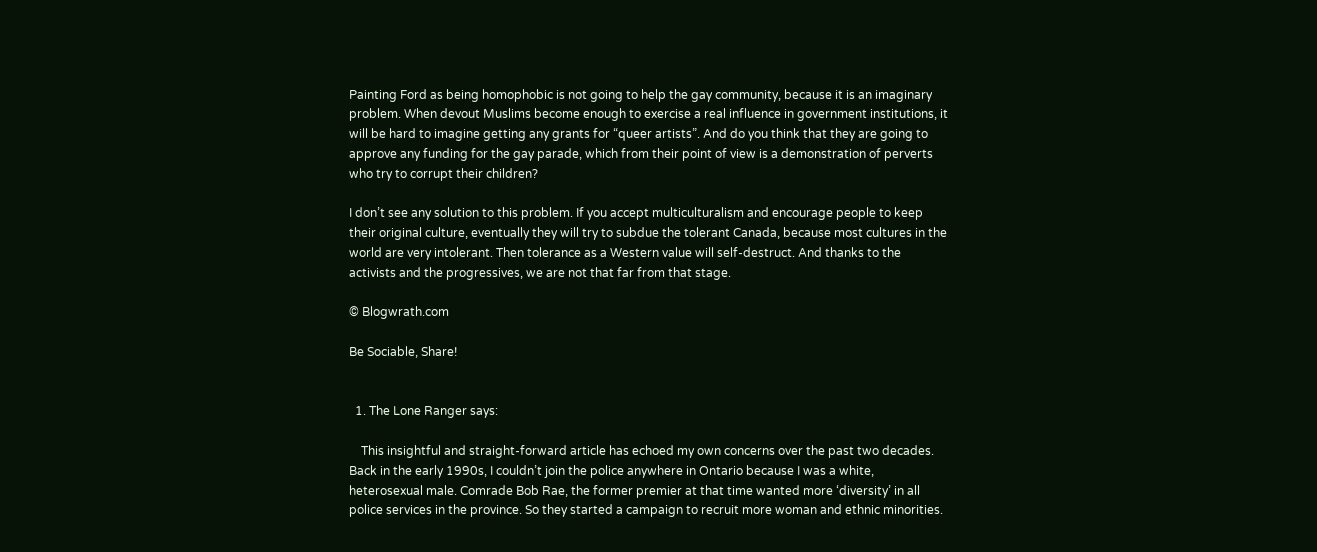Painting Ford as being homophobic is not going to help the gay community, because it is an imaginary problem. When devout Muslims become enough to exercise a real influence in government institutions, it will be hard to imagine getting any grants for “queer artists”. And do you think that they are going to approve any funding for the gay parade, which from their point of view is a demonstration of perverts who try to corrupt their children?

I don’t see any solution to this problem. If you accept multiculturalism and encourage people to keep their original culture, eventually they will try to subdue the tolerant Canada, because most cultures in the world are very intolerant. Then tolerance as a Western value will self-destruct. And thanks to the activists and the progressives, we are not that far from that stage.

© Blogwrath.com

Be Sociable, Share!


  1. The Lone Ranger says:

    This insightful and straight-forward article has echoed my own concerns over the past two decades. Back in the early 1990s, I couldn’t join the police anywhere in Ontario because I was a white, heterosexual male. Comrade Bob Rae, the former premier at that time wanted more ‘diversity’ in all police services in the province. So they started a campaign to recruit more woman and ethnic minorities.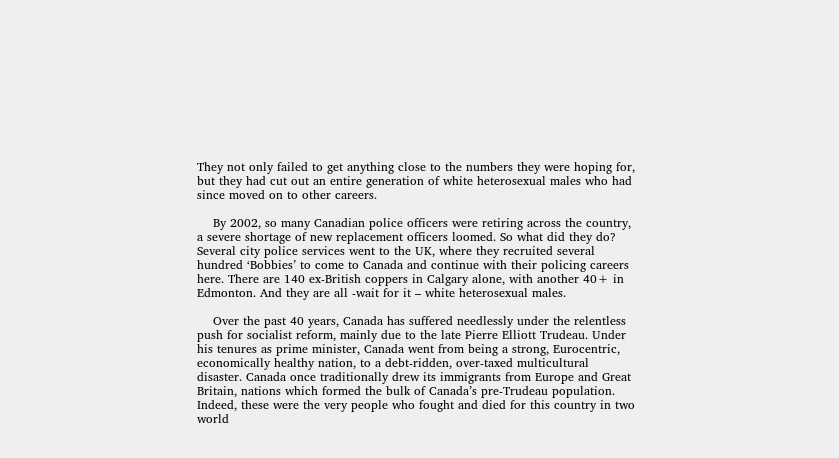They not only failed to get anything close to the numbers they were hoping for, but they had cut out an entire generation of white heterosexual males who had since moved on to other careers.

    By 2002, so many Canadian police officers were retiring across the country, a severe shortage of new replacement officers loomed. So what did they do? Several city police services went to the UK, where they recruited several hundred ‘Bobbies’ to come to Canada and continue with their policing careers here. There are 140 ex-British coppers in Calgary alone, with another 40+ in Edmonton. And they are all -wait for it – white heterosexual males.

    Over the past 40 years, Canada has suffered needlessly under the relentless push for socialist reform, mainly due to the late Pierre Elliott Trudeau. Under his tenures as prime minister, Canada went from being a strong, Eurocentric, economically healthy nation, to a debt-ridden, over-taxed multicultural disaster. Canada once traditionally drew its immigrants from Europe and Great Britain, nations which formed the bulk of Canada’s pre-Trudeau population. Indeed, these were the very people who fought and died for this country in two world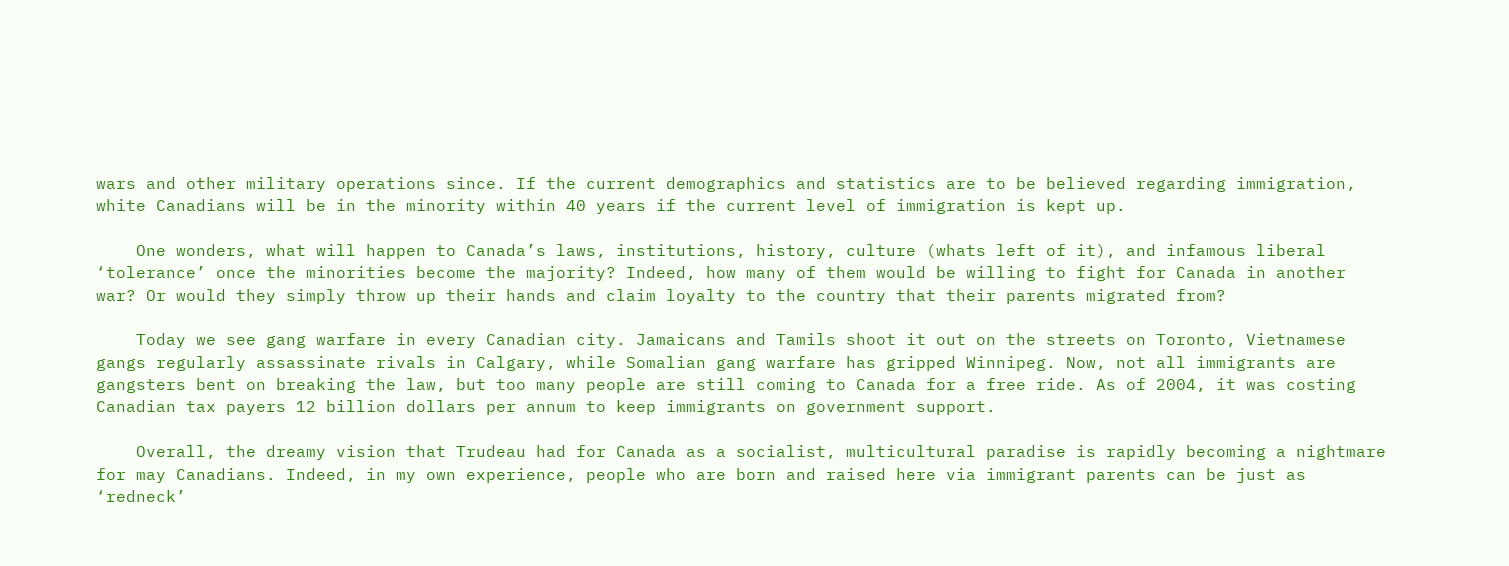wars and other military operations since. If the current demographics and statistics are to be believed regarding immigration, white Canadians will be in the minority within 40 years if the current level of immigration is kept up.

    One wonders, what will happen to Canada’s laws, institutions, history, culture (whats left of it), and infamous liberal ‘tolerance’ once the minorities become the majority? Indeed, how many of them would be willing to fight for Canada in another war? Or would they simply throw up their hands and claim loyalty to the country that their parents migrated from?

    Today we see gang warfare in every Canadian city. Jamaicans and Tamils shoot it out on the streets on Toronto, Vietnamese gangs regularly assassinate rivals in Calgary, while Somalian gang warfare has gripped Winnipeg. Now, not all immigrants are gangsters bent on breaking the law, but too many people are still coming to Canada for a free ride. As of 2004, it was costing Canadian tax payers 12 billion dollars per annum to keep immigrants on government support.

    Overall, the dreamy vision that Trudeau had for Canada as a socialist, multicultural paradise is rapidly becoming a nightmare for may Canadians. Indeed, in my own experience, people who are born and raised here via immigrant parents can be just as ‘redneck’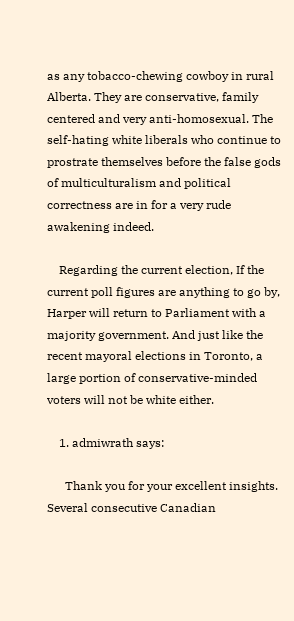as any tobacco-chewing cowboy in rural Alberta. They are conservative, family centered and very anti-homosexual. The self-hating white liberals who continue to prostrate themselves before the false gods of multiculturalism and political correctness are in for a very rude awakening indeed.

    Regarding the current election, If the current poll figures are anything to go by, Harper will return to Parliament with a majority government. And just like the recent mayoral elections in Toronto, a large portion of conservative-minded voters will not be white either.

    1. admiwrath says:

      Thank you for your excellent insights. Several consecutive Canadian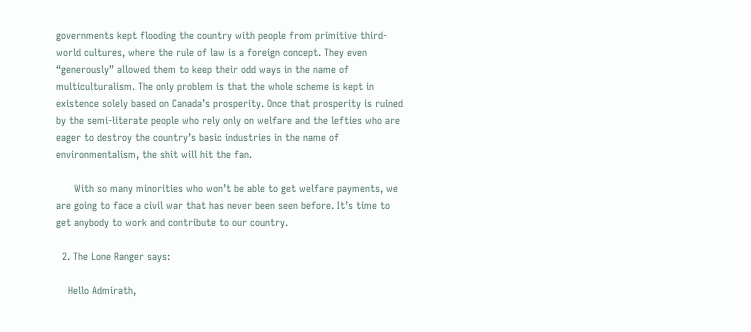governments kept flooding the country with people from primitive third-world cultures, where the rule of law is a foreign concept. They even “generously” allowed them to keep their odd ways in the name of multiculturalism. The only problem is that the whole scheme is kept in existence solely based on Canada’s prosperity. Once that prosperity is ruined by the semi-literate people who rely only on welfare and the lefties who are eager to destroy the country’s basic industries in the name of environmentalism, the shit will hit the fan.

      With so many minorities who won’t be able to get welfare payments, we are going to face a civil war that has never been seen before. It’s time to get anybody to work and contribute to our country.

  2. The Lone Ranger says:

    Hello Admirath,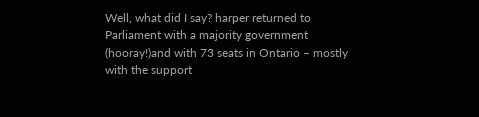Well, what did I say? harper returned to Parliament with a majority government (hooray!)and with 73 seats in Ontario – mostly with the support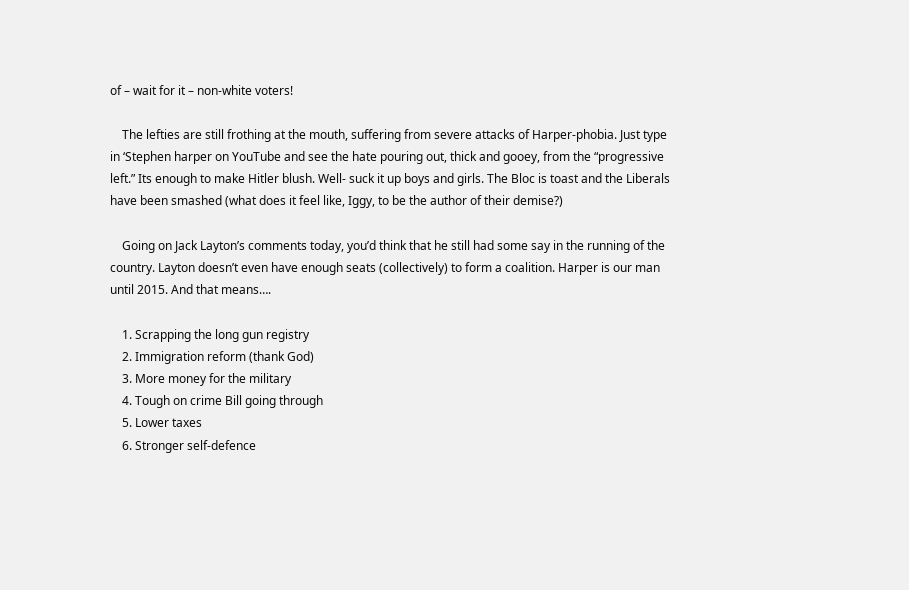of – wait for it – non-white voters!

    The lefties are still frothing at the mouth, suffering from severe attacks of Harper-phobia. Just type in ‘Stephen harper on YouTube and see the hate pouring out, thick and gooey, from the “progressive left.” Its enough to make Hitler blush. Well- suck it up boys and girls. The Bloc is toast and the Liberals have been smashed (what does it feel like, Iggy, to be the author of their demise?)

    Going on Jack Layton’s comments today, you’d think that he still had some say in the running of the country. Layton doesn’t even have enough seats (collectively) to form a coalition. Harper is our man until 2015. And that means….

    1. Scrapping the long gun registry
    2. Immigration reform (thank God)
    3. More money for the military
    4. Tough on crime Bill going through
    5. Lower taxes
    6. Stronger self-defence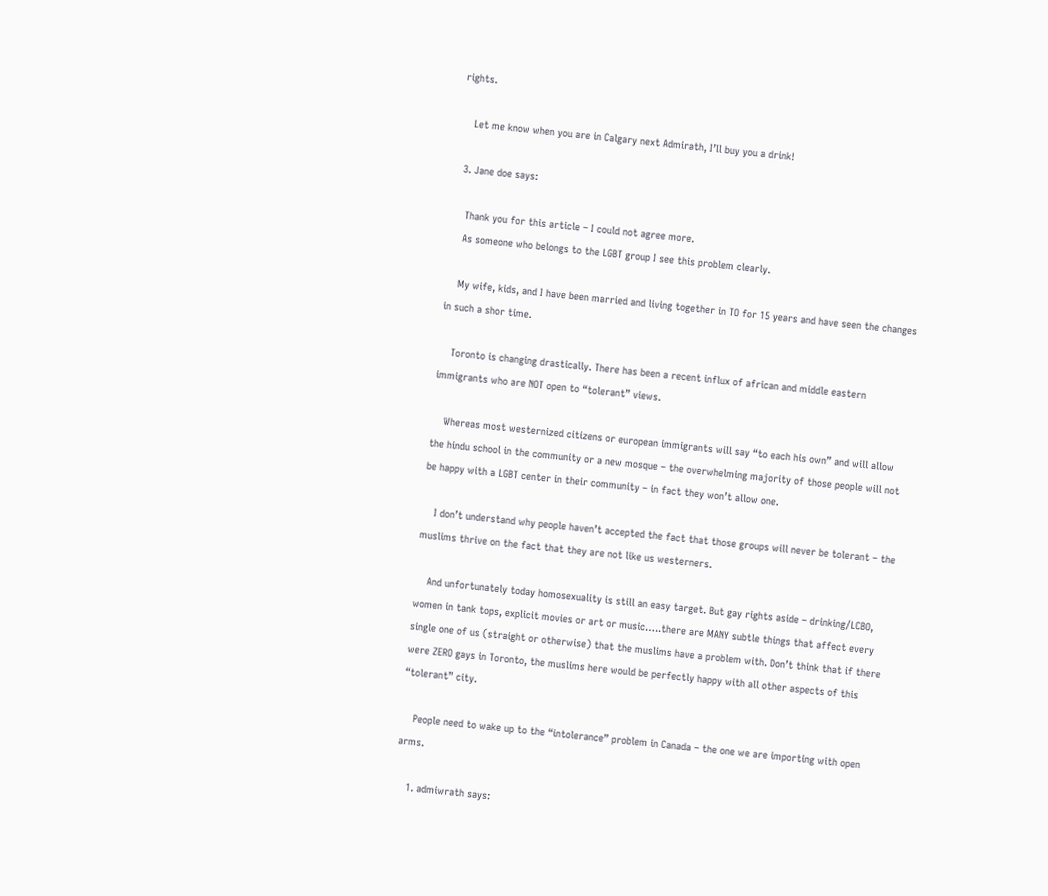rights.

    Let me know when you are in Calgary next Admirath, I’ll buy you a drink!

  3. Jane doe says:

    Thank you for this article – I could not agree more.
    As someone who belongs to the LGBT group I see this problem clearly.

    My wife, kids, and I have been married and living together in TO for 15 years and have seen the changes in such a shor time.

    Toronto is changing drastically. There has been a recent influx of african and middle eastern immigrants who are NOT open to “tolerant” views.

    Whereas most westernized citizens or european immigrants will say “to each his own” and will allow the hindu school in the community or a new mosque – the overwhelming majority of those people will not be happy with a LGBT center in their community – in fact they won’t allow one.

    I don’t understand why people haven’t accepted the fact that those groups will never be tolerant – the muslims thrive on the fact that they are not like us westerners.

    And unfortunately today homosexuality is still an easy target. But gay rights aside – drinking/LCBO, women in tank tops, explicit movies or art or music…..there are MANY subtle things that affect every single one of us (straight or otherwise) that the muslims have a problem with. Don’t think that if there were ZERO gays in Toronto, the muslims here would be perfectly happy with all other aspects of this “tolerant” city.

    People need to wake up to the “intolerance” problem in Canada – the one we are importing with open arms.

    1. admiwrath says: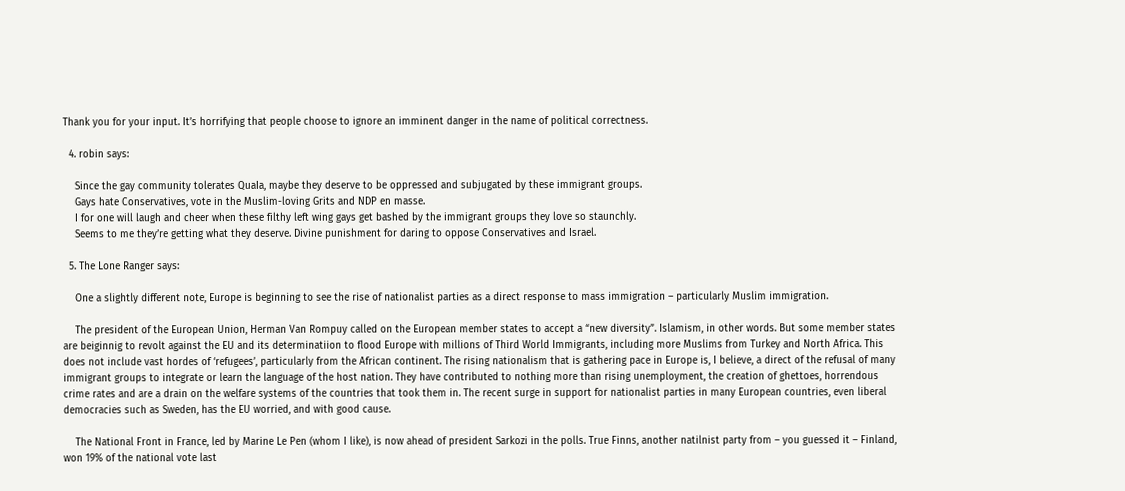Thank you for your input. It’s horrifying that people choose to ignore an imminent danger in the name of political correctness.

  4. robin says:

    Since the gay community tolerates QuaIa, maybe they deserve to be oppressed and subjugated by these immigrant groups.
    Gays hate Conservatives, vote in the Muslim-loving Grits and NDP en masse.
    I for one will laugh and cheer when these filthy left wing gays get bashed by the immigrant groups they love so staunchly.
    Seems to me they’re getting what they deserve. Divine punishment for daring to oppose Conservatives and Israel.

  5. The Lone Ranger says:

    One a slightly different note, Europe is beginning to see the rise of nationalist parties as a direct response to mass immigration – particularly Muslim immigration.

    The president of the European Union, Herman Van Rompuy called on the European member states to accept a “new diversity”. Islamism, in other words. But some member states are beiginnig to revolt against the EU and its determinatiion to flood Europe with millions of Third World Immigrants, including more Muslims from Turkey and North Africa. This does not include vast hordes of ‘refugees’, particularly from the African continent. The rising nationalism that is gathering pace in Europe is, I believe, a direct of the refusal of many immigrant groups to integrate or learn the language of the host nation. They have contributed to nothing more than rising unemployment, the creation of ghettoes, horrendous crime rates and are a drain on the welfare systems of the countries that took them in. The recent surge in support for nationalist parties in many European countries, even liberal democracies such as Sweden, has the EU worried, and with good cause.

    The National Front in France, led by Marine Le Pen (whom I like), is now ahead of president Sarkozi in the polls. True Finns, another natilnist party from – you guessed it – Finland, won 19% of the national vote last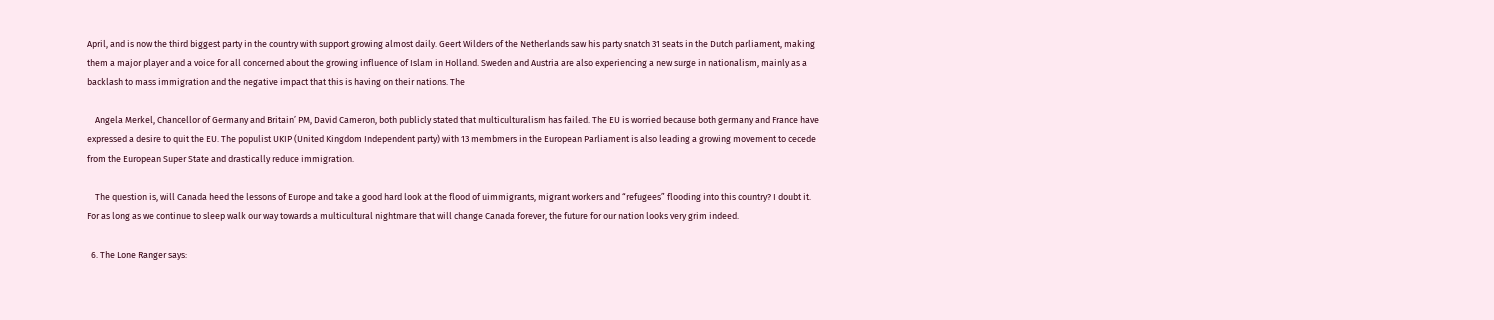April, and is now the third biggest party in the country with support growing almost daily. Geert Wilders of the Netherlands saw his party snatch 31 seats in the Dutch parliament, making them a major player and a voice for all concerned about the growing influence of Islam in Holland. Sweden and Austria are also experiencing a new surge in nationalism, mainly as a backlash to mass immigration and the negative impact that this is having on their nations. The

    Angela Merkel, Chancellor of Germany and Britain’ PM, David Cameron, both publicly stated that multiculturalism has failed. The EU is worried because both germany and France have expressed a desire to quit the EU. The populist UKIP (United Kingdom Independent party) with 13 membmers in the European Parliament is also leading a growing movement to cecede from the European Super State and drastically reduce immigration.

    The question is, will Canada heed the lessons of Europe and take a good hard look at the flood of uimmigrants, migrant workers and “refugees” flooding into this country? I doubt it. For as long as we continue to sleep walk our way towards a multicultural nightmare that will change Canada forever, the future for our nation looks very grim indeed.

  6. The Lone Ranger says: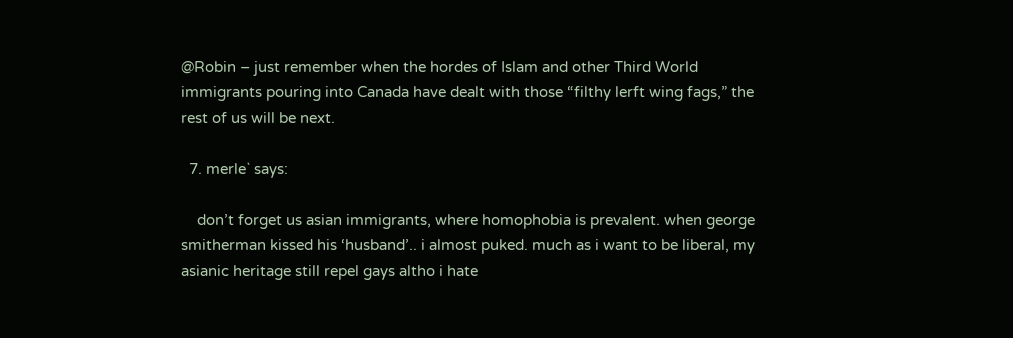@Robin – just remember when the hordes of Islam and other Third World immigrants pouring into Canada have dealt with those “filthy lerft wing fags,” the rest of us will be next.

  7. merle` says:

    don’t forget us asian immigrants, where homophobia is prevalent. when george smitherman kissed his ‘husband’.. i almost puked. much as i want to be liberal, my asianic heritage still repel gays altho i hate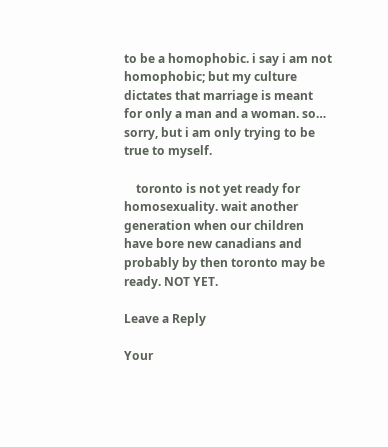to be a homophobic. i say i am not homophobic; but my culture dictates that marriage is meant for only a man and a woman. so… sorry, but i am only trying to be true to myself.

    toronto is not yet ready for homosexuality. wait another generation when our children have bore new canadians and probably by then toronto may be ready. NOT YET.

Leave a Reply

Your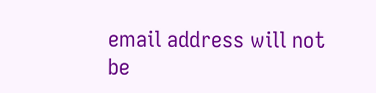email address will not be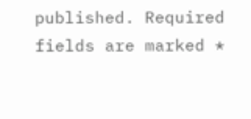published. Required fields are marked *